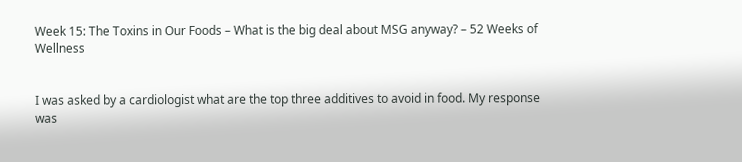Week 15: The Toxins in Our Foods – What is the big deal about MSG anyway? – 52 Weeks of Wellness


I was asked by a cardiologist what are the top three additives to avoid in food. My response was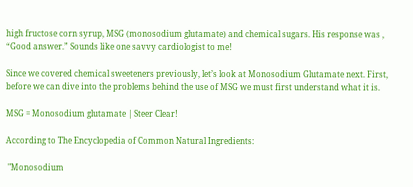high fructose corn syrup, MSG (monosodium glutamate) and chemical sugars. His response was , “Good answer.” Sounds like one savvy cardiologist to me!

Since we covered chemical sweeteners previously, let’s look at Monosodium Glutamate next. First, before we can dive into the problems behind the use of MSG we must first understand what it is.

MSG = Monosodium glutamate | Steer Clear!

According to The Encyclopedia of Common Natural Ingredients:

 "Monosodium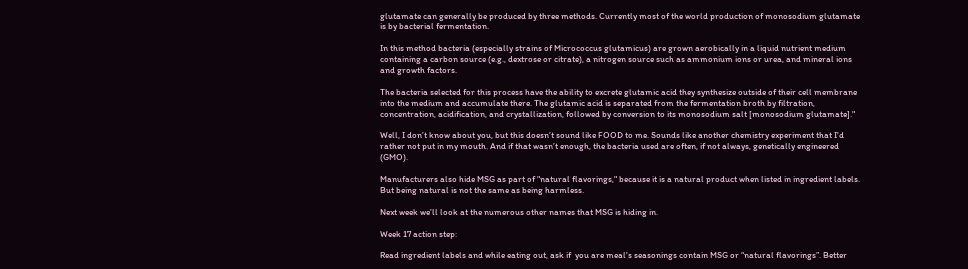glutamate can generally be produced by three methods. Currently most of the world production of monosodium glutamate is by bacterial fermentation.

In this method bacteria (especially strains of Micrococcus glutamicus) are grown aerobically in a liquid nutrient medium containing a carbon source (e.g., dextrose or citrate), a nitrogen source such as ammonium ions or urea, and mineral ions and growth factors.

The bacteria selected for this process have the ability to excrete glutamic acid they synthesize outside of their cell membrane into the medium and accumulate there. The glutamic acid is separated from the fermentation broth by filtration, concentration, acidification, and crystallization, followed by conversion to its monosodium salt [monosodium glutamate]."

Well, I don’t know about you, but this doesn’t sound like FOOD to me. Sounds like another chemistry experiment that I'd rather not put in my mouth. And if that wasn’t enough, the bacteria used are often, if not always, genetically engineered (GMO).

Manufacturers also hide MSG as part of "natural flavorings," because it is a natural product when listed in ingredient labels. But being natural is not the same as being harmless.

Next week we’ll look at the numerous other names that MSG is hiding in.

Week 17 action step:

Read ingredient labels and while eating out, ask if  you are meal's seasonings contain MSG or “natural flavorings”. Better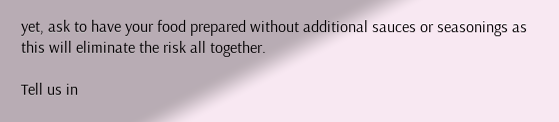yet, ask to have your food prepared without additional sauces or seasonings as this will eliminate the risk all together.

Tell us in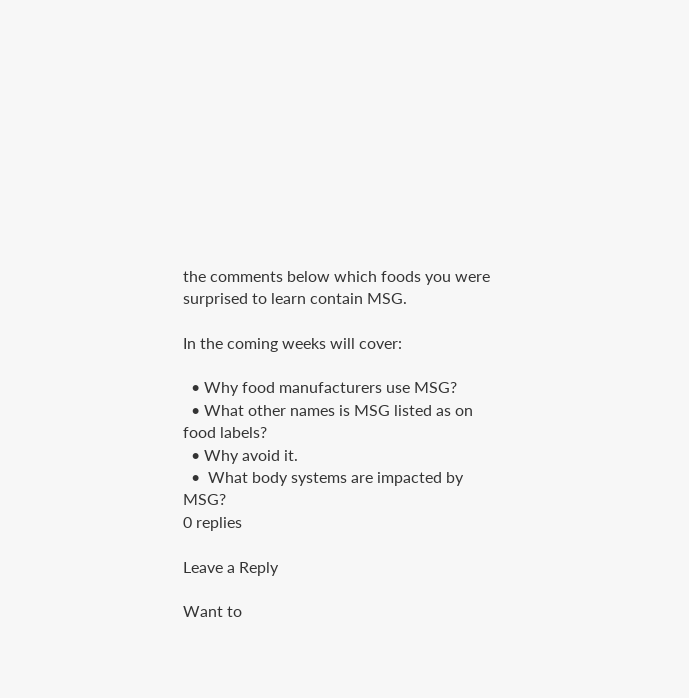the comments below which foods you were surprised to learn contain MSG.

In the coming weeks will cover:

  • Why food manufacturers use MSG?
  • What other names is MSG listed as on food labels?
  • Why avoid it.
  •  What body systems are impacted by MSG?
0 replies

Leave a Reply

Want to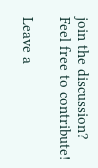join the discussion?
Feel free to contribute!

Leave a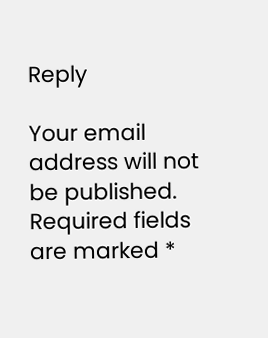Reply

Your email address will not be published. Required fields are marked *